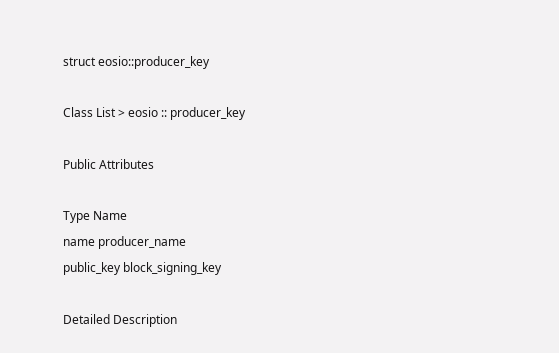struct eosio::producer_key

Class List > eosio :: producer_key

Public Attributes

Type Name
name producer_name
public_key block_signing_key

Detailed Description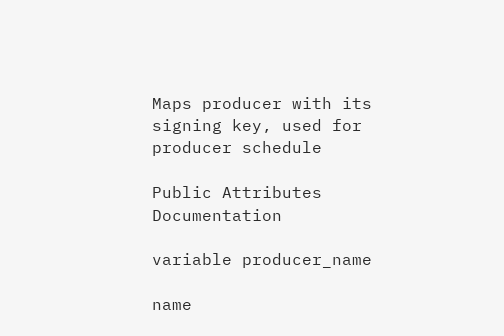Maps producer with its signing key, used for producer schedule

Public Attributes Documentation

variable producer_name

name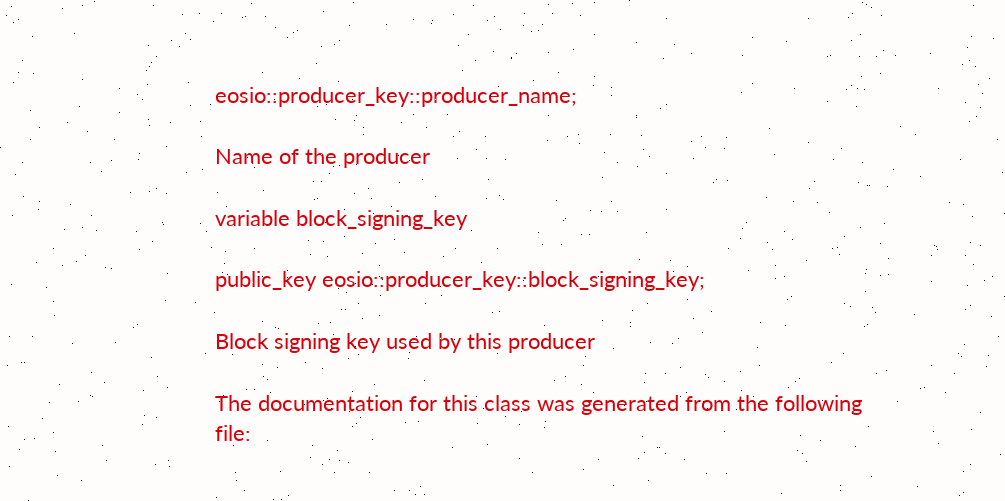eosio::producer_key::producer_name;

Name of the producer

variable block_signing_key

public_key eosio::producer_key::block_signing_key;

Block signing key used by this producer

The documentation for this class was generated from the following file: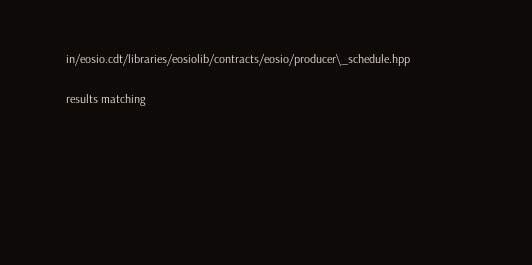in/eosio.cdt/libraries/eosiolib/contracts/eosio/producer\_schedule.hpp

results matching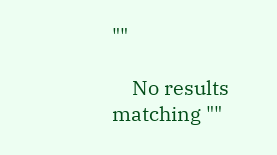""

    No results matching ""